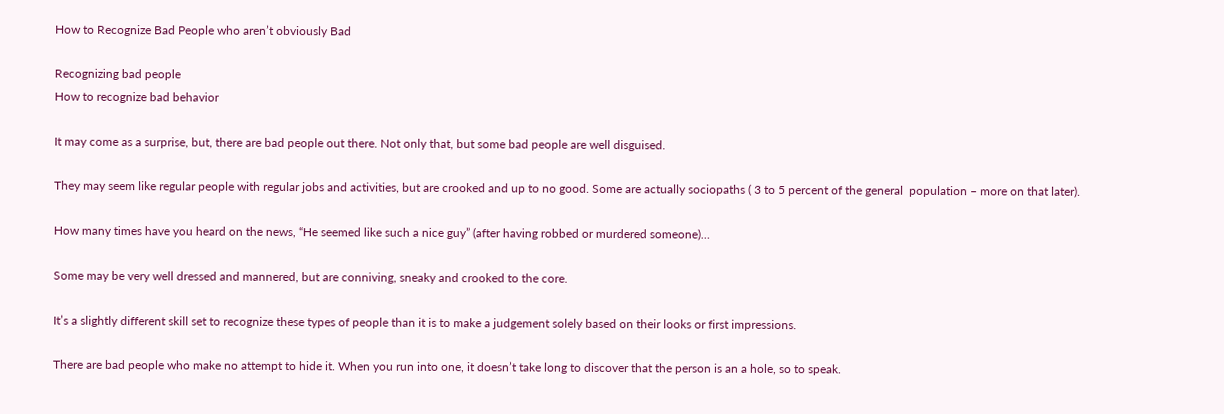How to Recognize Bad People who aren’t obviously Bad

Recognizing bad people
How to recognize bad behavior

It may come as a surprise, but, there are bad people out there. Not only that, but some bad people are well disguised.

They may seem like regular people with regular jobs and activities, but are crooked and up to no good. Some are actually sociopaths ( 3 to 5 percent of the general  population – more on that later).

How many times have you heard on the news, “He seemed like such a nice guy” (after having robbed or murdered someone)…

Some may be very well dressed and mannered, but are conniving, sneaky and crooked to the core.

It’s a slightly different skill set to recognize these types of people than it is to make a judgement solely based on their looks or first impressions.

There are bad people who make no attempt to hide it. When you run into one, it doesn’t take long to discover that the person is an a hole, so to speak.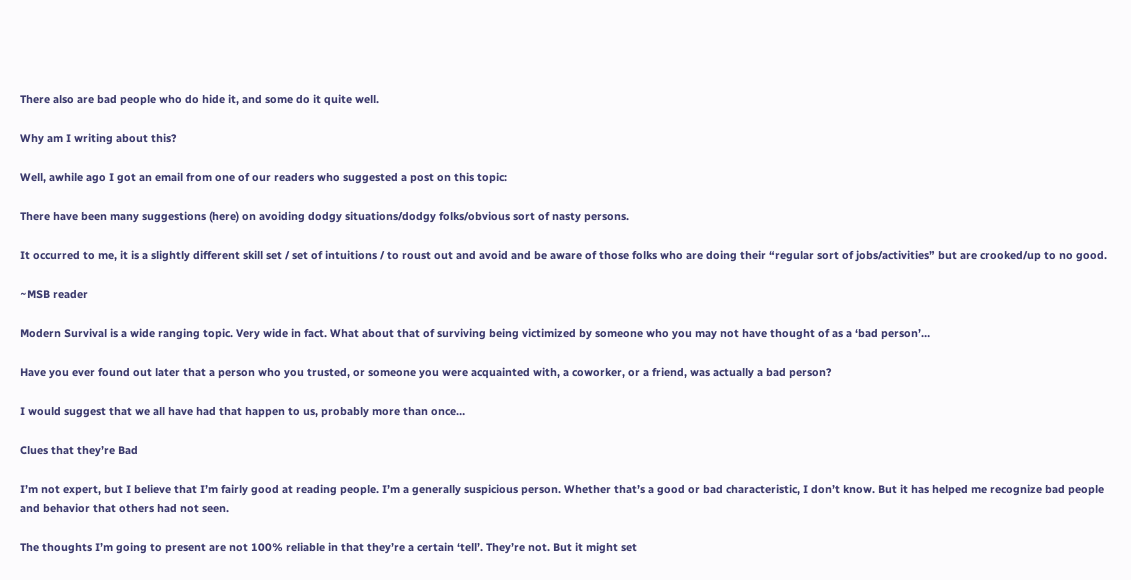There also are bad people who do hide it, and some do it quite well.

Why am I writing about this?

Well, awhile ago I got an email from one of our readers who suggested a post on this topic:

There have been many suggestions (here) on avoiding dodgy situations/dodgy folks/obvious sort of nasty persons.

It occurred to me, it is a slightly different skill set / set of intuitions / to roust out and avoid and be aware of those folks who are doing their “regular sort of jobs/activities” but are crooked/up to no good.

~MSB reader

Modern Survival is a wide ranging topic. Very wide in fact. What about that of surviving being victimized by someone who you may not have thought of as a ‘bad person’…

Have you ever found out later that a person who you trusted, or someone you were acquainted with, a coworker, or a friend, was actually a bad person?

I would suggest that we all have had that happen to us, probably more than once…

Clues that they’re Bad

I’m not expert, but I believe that I’m fairly good at reading people. I’m a generally suspicious person. Whether that’s a good or bad characteristic, I don’t know. But it has helped me recognize bad people and behavior that others had not seen.

The thoughts I’m going to present are not 100% reliable in that they’re a certain ‘tell’. They’re not. But it might set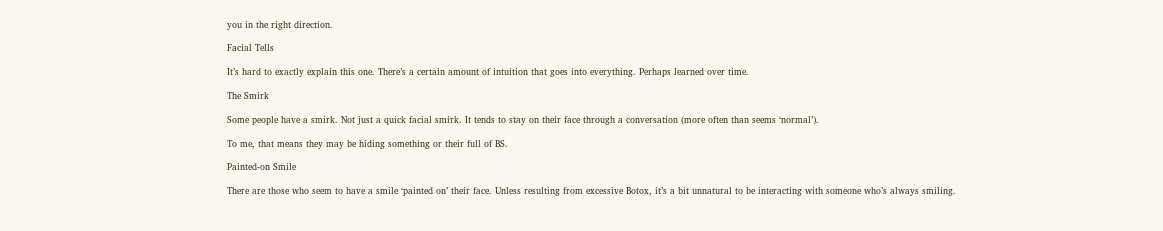you in the right direction.

Facial Tells

It’s hard to exactly explain this one. There’s a certain amount of intuition that goes into everything. Perhaps learned over time.

The Smirk

Some people have a smirk. Not just a quick facial smirk. It tends to stay on their face through a conversation (more often than seems ‘normal’).

To me, that means they may be hiding something or their full of BS.

Painted-on Smile

There are those who seem to have a smile ‘painted on’ their face. Unless resulting from excessive Botox, it’s a bit unnatural to be interacting with someone who’s always smiling.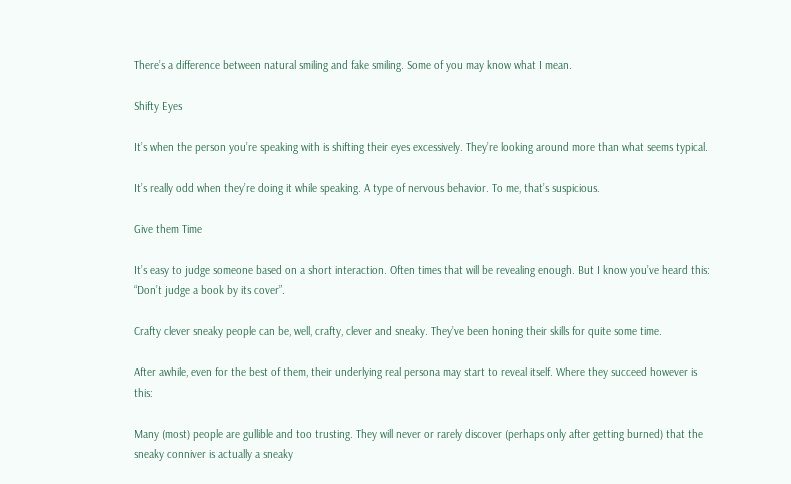There’s a difference between natural smiling and fake smiling. Some of you may know what I mean.

Shifty Eyes

It’s when the person you’re speaking with is shifting their eyes excessively. They’re looking around more than what seems typical.

It’s really odd when they’re doing it while speaking. A type of nervous behavior. To me, that’s suspicious.

Give them Time

It’s easy to judge someone based on a short interaction. Often times that will be revealing enough. But I know you’ve heard this: “Don’t judge a book by its cover”.

Crafty clever sneaky people can be, well, crafty, clever and sneaky. They’ve been honing their skills for quite some time.

After awhile, even for the best of them, their underlying real persona may start to reveal itself. Where they succeed however is this:

Many (most) people are gullible and too trusting. They will never or rarely discover (perhaps only after getting burned) that the sneaky conniver is actually a sneaky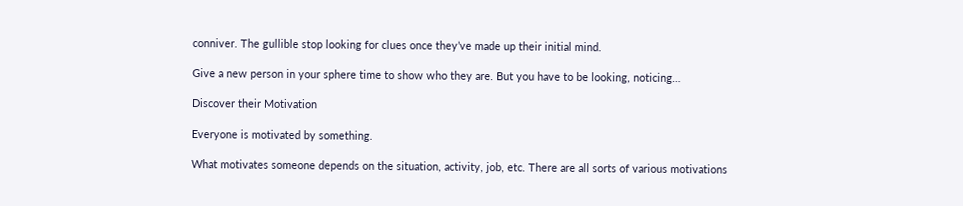conniver. The gullible stop looking for clues once they’ve made up their initial mind.

Give a new person in your sphere time to show who they are. But you have to be looking, noticing…

Discover their Motivation

Everyone is motivated by something.

What motivates someone depends on the situation, activity, job, etc. There are all sorts of various motivations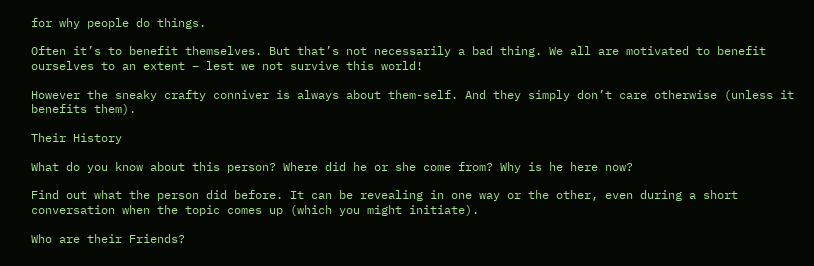for why people do things.

Often it’s to benefit themselves. But that’s not necessarily a bad thing. We all are motivated to benefit ourselves to an extent – lest we not survive this world!

However the sneaky crafty conniver is always about them-self. And they simply don’t care otherwise (unless it benefits them).

Their History

What do you know about this person? Where did he or she come from? Why is he here now?

Find out what the person did before. It can be revealing in one way or the other, even during a short conversation when the topic comes up (which you might initiate).

Who are their Friends?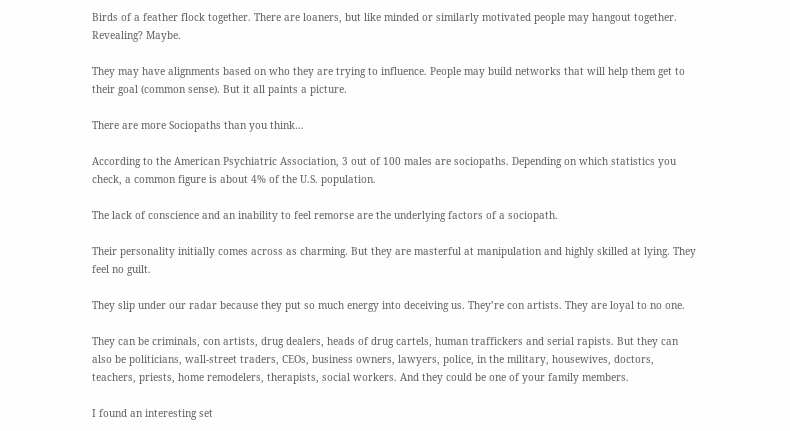Birds of a feather flock together. There are loaners, but like minded or similarly motivated people may hangout together. Revealing? Maybe.

They may have alignments based on who they are trying to influence. People may build networks that will help them get to their goal (common sense). But it all paints a picture.

There are more Sociopaths than you think…

According to the American Psychiatric Association, 3 out of 100 males are sociopaths. Depending on which statistics you check, a common figure is about 4% of the U.S. population.

The lack of conscience and an inability to feel remorse are the underlying factors of a sociopath.

Their personality initially comes across as charming. But they are masterful at manipulation and highly skilled at lying. They feel no guilt.

They slip under our radar because they put so much energy into deceiving us. They’re con artists. They are loyal to no one.

They can be criminals, con artists, drug dealers, heads of drug cartels, human traffickers and serial rapists. But they can also be politicians, wall-street traders, CEOs, business owners, lawyers, police, in the military, housewives, doctors, teachers, priests, home remodelers, therapists, social workers. And they could be one of your family members.

I found an interesting set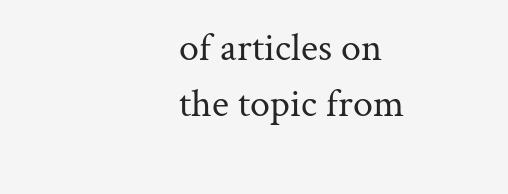of articles on the topic from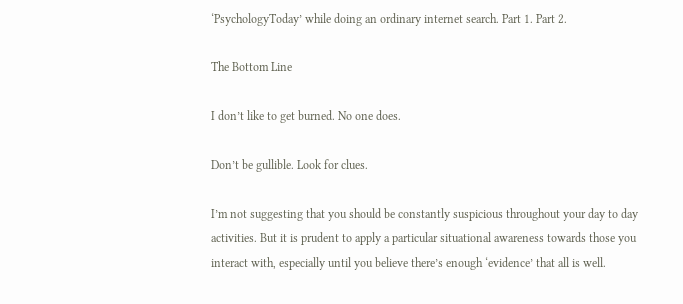‘PsychologyToday’ while doing an ordinary internet search. Part 1. Part 2.

The Bottom Line

I don’t like to get burned. No one does.

Don’t be gullible. Look for clues.

I’m not suggesting that you should be constantly suspicious throughout your day to day activities. But it is prudent to apply a particular situational awareness towards those you interact with, especially until you believe there’s enough ‘evidence’ that all is well.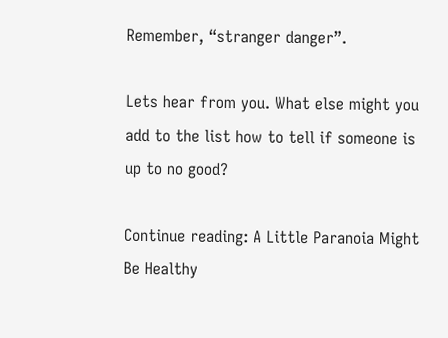Remember, “stranger danger”.

Lets hear from you. What else might you add to the list how to tell if someone is up to no good?

Continue reading: A Little Paranoia Might Be Healthy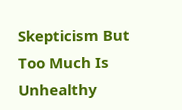Skepticism But Too Much Is Unhealthy